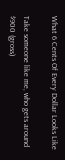What 6 Cents Of Every Dollar Looks Like

Take someone like me, who gets around $900 (gross)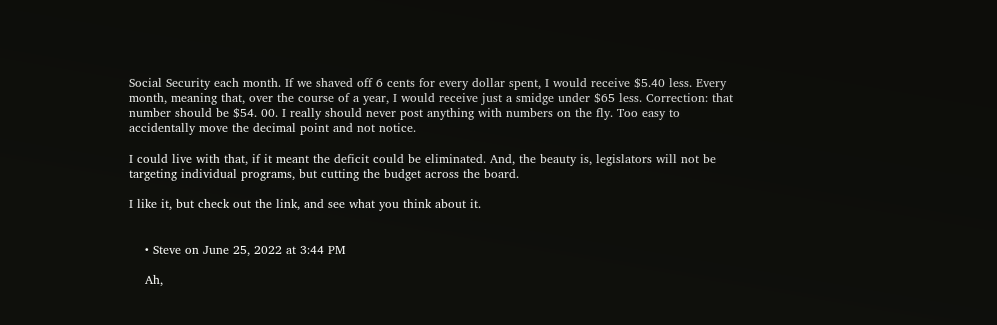Social Security each month. If we shaved off 6 cents for every dollar spent, I would receive $5.40 less. Every month, meaning that, over the course of a year, I would receive just a smidge under $65 less. Correction: that number should be $54. 00. I really should never post anything with numbers on the fly. Too easy to accidentally move the decimal point and not notice.

I could live with that, if it meant the deficit could be eliminated. And, the beauty is, legislators will not be targeting individual programs, but cutting the budget across the board.

I like it, but check out the link, and see what you think about it.


    • Steve on June 25, 2022 at 3:44 PM

    Ah,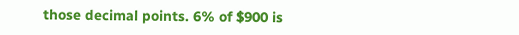those decimal points. 6% of $900 is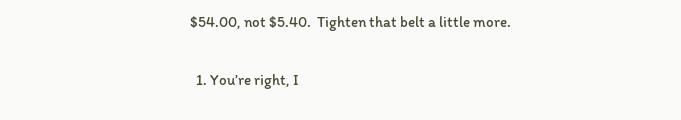$54.00, not $5.40.  Tighten that belt a little more.

  1. You’re right, I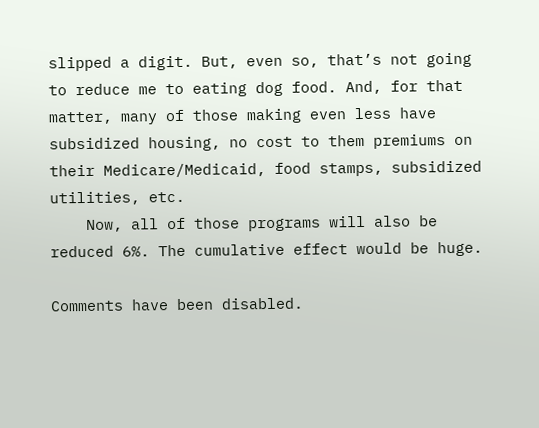slipped a digit. But, even so, that’s not going to reduce me to eating dog food. And, for that matter, many of those making even less have subsidized housing, no cost to them premiums on their Medicare/Medicaid, food stamps, subsidized utilities, etc.
    Now, all of those programs will also be reduced 6%. The cumulative effect would be huge.

Comments have been disabled.